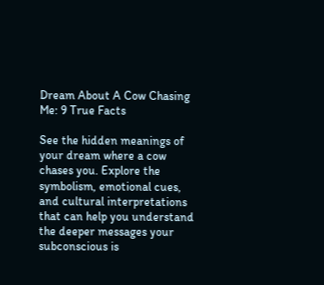Dream About A Cow Chasing Me: 9 True Facts

See the hidden meanings of your dream where a cow chases you. Explore the symbolism, emotional cues, and cultural interpretations that can help you understand the deeper messages your subconscious is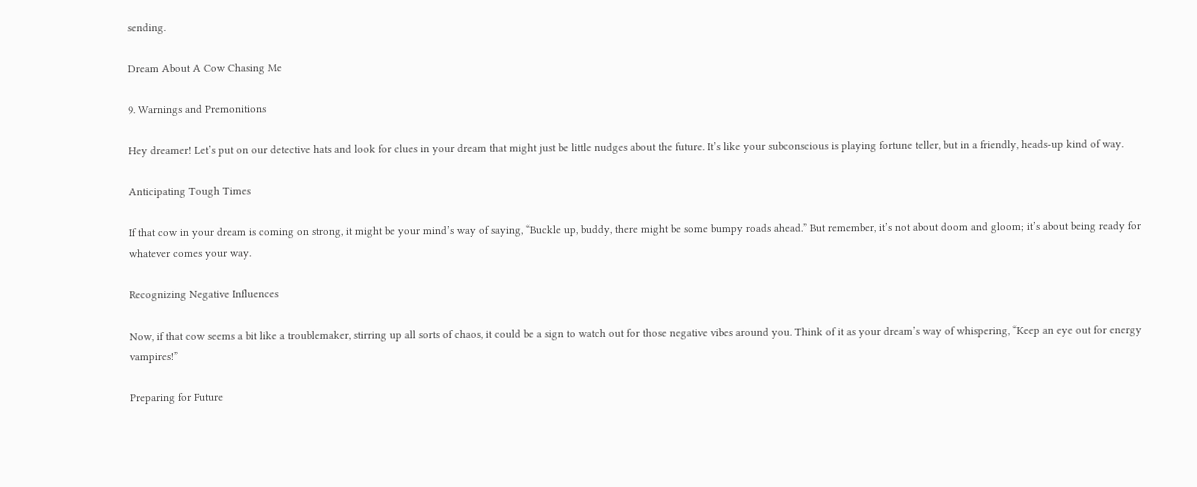sending.

Dream About A Cow Chasing Me

9. Warnings and Premonitions

Hey dreamer! Let’s put on our detective hats and look for clues in your dream that might just be little nudges about the future. It’s like your subconscious is playing fortune teller, but in a friendly, heads-up kind of way.

Anticipating Tough Times

If that cow in your dream is coming on strong, it might be your mind’s way of saying, “Buckle up, buddy, there might be some bumpy roads ahead.” But remember, it’s not about doom and gloom; it’s about being ready for whatever comes your way.

Recognizing Negative Influences

Now, if that cow seems a bit like a troublemaker, stirring up all sorts of chaos, it could be a sign to watch out for those negative vibes around you. Think of it as your dream’s way of whispering, “Keep an eye out for energy vampires!”

Preparing for Future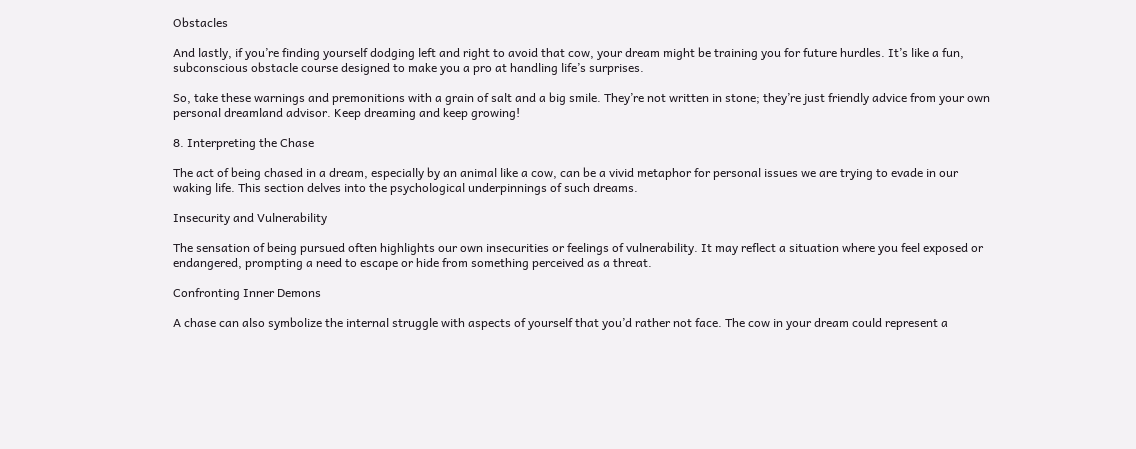Obstacles

And lastly, if you’re finding yourself dodging left and right to avoid that cow, your dream might be training you for future hurdles. It’s like a fun, subconscious obstacle course designed to make you a pro at handling life’s surprises.

So, take these warnings and premonitions with a grain of salt and a big smile. They’re not written in stone; they’re just friendly advice from your own personal dreamland advisor. Keep dreaming and keep growing!

8. Interpreting the Chase

The act of being chased in a dream, especially by an animal like a cow, can be a vivid metaphor for personal issues we are trying to evade in our waking life. This section delves into the psychological underpinnings of such dreams.

Insecurity and Vulnerability

The sensation of being pursued often highlights our own insecurities or feelings of vulnerability. It may reflect a situation where you feel exposed or endangered, prompting a need to escape or hide from something perceived as a threat.

Confronting Inner Demons

A chase can also symbolize the internal struggle with aspects of yourself that you’d rather not face. The cow in your dream could represent a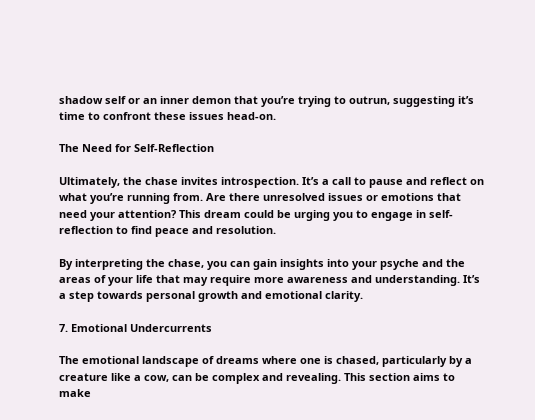shadow self or an inner demon that you’re trying to outrun, suggesting it’s time to confront these issues head-on.

The Need for Self-Reflection

Ultimately, the chase invites introspection. It’s a call to pause and reflect on what you’re running from. Are there unresolved issues or emotions that need your attention? This dream could be urging you to engage in self-reflection to find peace and resolution.

By interpreting the chase, you can gain insights into your psyche and the areas of your life that may require more awareness and understanding. It’s a step towards personal growth and emotional clarity.

7. Emotional Undercurrents

The emotional landscape of dreams where one is chased, particularly by a creature like a cow, can be complex and revealing. This section aims to make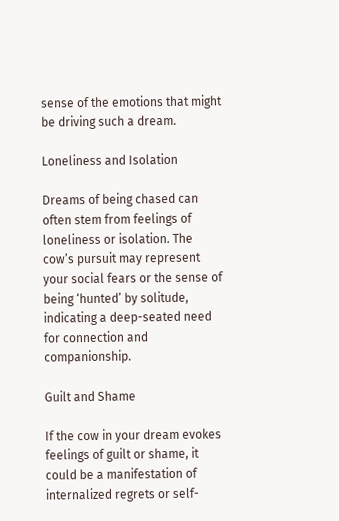sense of the emotions that might be driving such a dream.

Loneliness and Isolation

Dreams of being chased can often stem from feelings of loneliness or isolation. The cow’s pursuit may represent your social fears or the sense of being ‘hunted’ by solitude, indicating a deep-seated need for connection and companionship.

Guilt and Shame

If the cow in your dream evokes feelings of guilt or shame, it could be a manifestation of internalized regrets or self-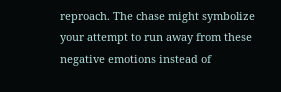reproach. The chase might symbolize your attempt to run away from these negative emotions instead of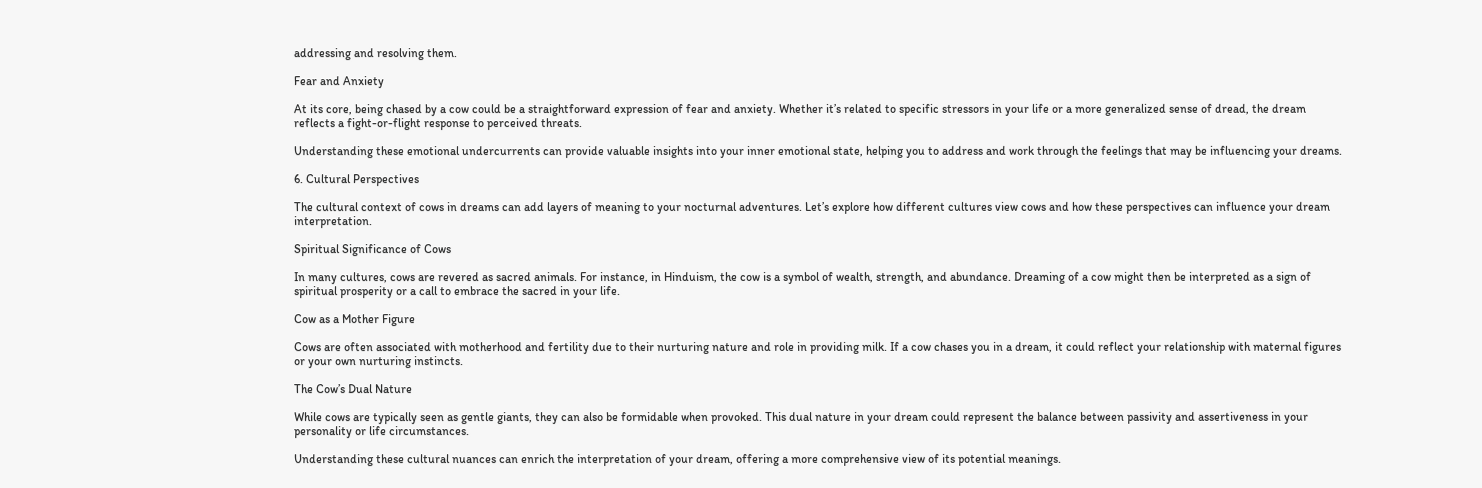addressing and resolving them.

Fear and Anxiety

At its core, being chased by a cow could be a straightforward expression of fear and anxiety. Whether it’s related to specific stressors in your life or a more generalized sense of dread, the dream reflects a fight-or-flight response to perceived threats.

Understanding these emotional undercurrents can provide valuable insights into your inner emotional state, helping you to address and work through the feelings that may be influencing your dreams.

6. Cultural Perspectives

The cultural context of cows in dreams can add layers of meaning to your nocturnal adventures. Let’s explore how different cultures view cows and how these perspectives can influence your dream interpretation.

Spiritual Significance of Cows

In many cultures, cows are revered as sacred animals. For instance, in Hinduism, the cow is a symbol of wealth, strength, and abundance. Dreaming of a cow might then be interpreted as a sign of spiritual prosperity or a call to embrace the sacred in your life.

Cow as a Mother Figure

Cows are often associated with motherhood and fertility due to their nurturing nature and role in providing milk. If a cow chases you in a dream, it could reflect your relationship with maternal figures or your own nurturing instincts.

The Cow’s Dual Nature

While cows are typically seen as gentle giants, they can also be formidable when provoked. This dual nature in your dream could represent the balance between passivity and assertiveness in your personality or life circumstances.

Understanding these cultural nuances can enrich the interpretation of your dream, offering a more comprehensive view of its potential meanings.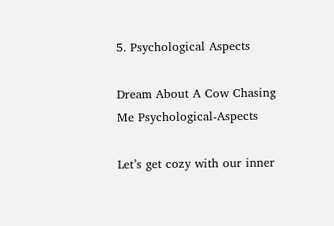5. Psychological Aspects

Dream About A Cow Chasing Me Psychological-Aspects

Let’s get cozy with our inner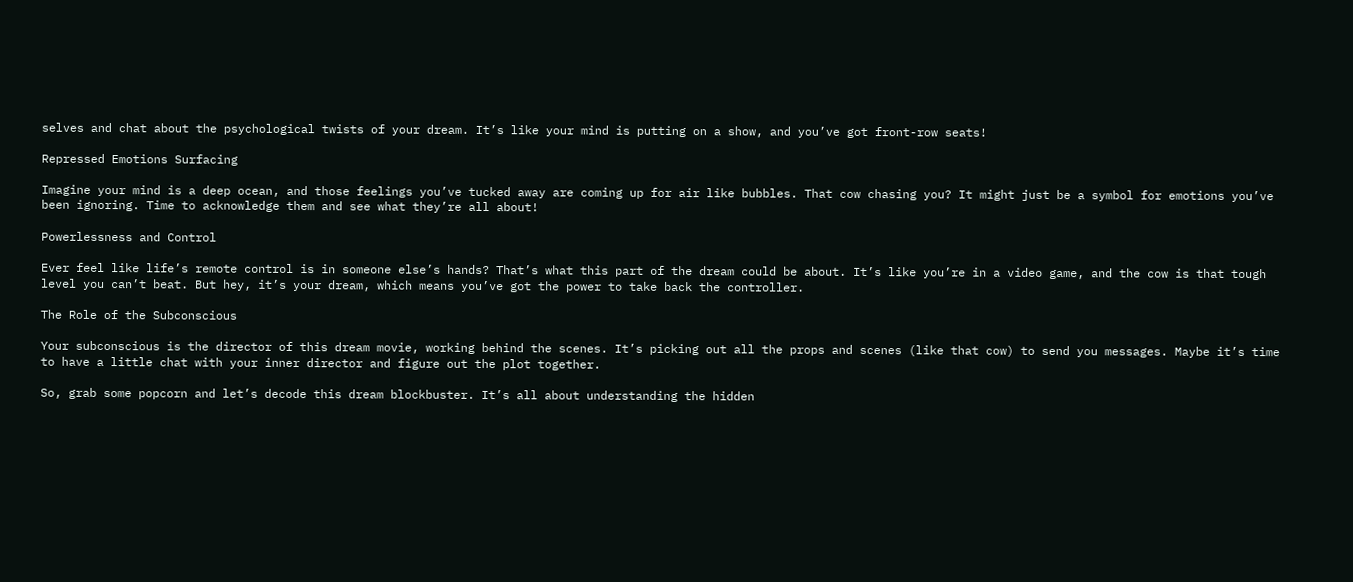selves and chat about the psychological twists of your dream. It’s like your mind is putting on a show, and you’ve got front-row seats!

Repressed Emotions Surfacing

Imagine your mind is a deep ocean, and those feelings you’ve tucked away are coming up for air like bubbles. That cow chasing you? It might just be a symbol for emotions you’ve been ignoring. Time to acknowledge them and see what they’re all about!

Powerlessness and Control

Ever feel like life’s remote control is in someone else’s hands? That’s what this part of the dream could be about. It’s like you’re in a video game, and the cow is that tough level you can’t beat. But hey, it’s your dream, which means you’ve got the power to take back the controller.

The Role of the Subconscious

Your subconscious is the director of this dream movie, working behind the scenes. It’s picking out all the props and scenes (like that cow) to send you messages. Maybe it’s time to have a little chat with your inner director and figure out the plot together.

So, grab some popcorn and let’s decode this dream blockbuster. It’s all about understanding the hidden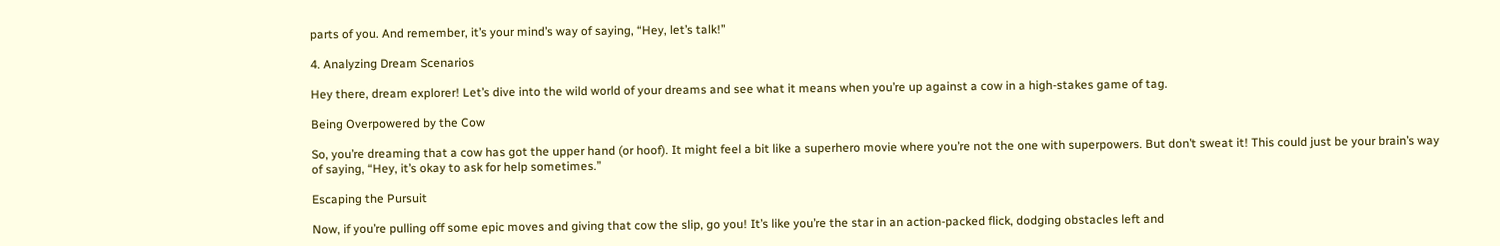parts of you. And remember, it’s your mind’s way of saying, “Hey, let’s talk!”

4. Analyzing Dream Scenarios

Hey there, dream explorer! Let’s dive into the wild world of your dreams and see what it means when you’re up against a cow in a high-stakes game of tag.

Being Overpowered by the Cow

So, you’re dreaming that a cow has got the upper hand (or hoof). It might feel a bit like a superhero movie where you’re not the one with superpowers. But don’t sweat it! This could just be your brain’s way of saying, “Hey, it’s okay to ask for help sometimes.”

Escaping the Pursuit

Now, if you’re pulling off some epic moves and giving that cow the slip, go you! It’s like you’re the star in an action-packed flick, dodging obstacles left and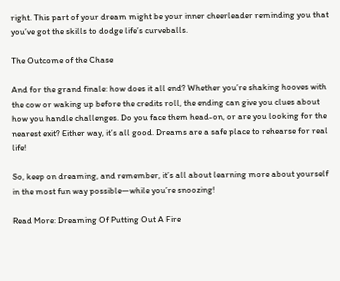right. This part of your dream might be your inner cheerleader reminding you that you’ve got the skills to dodge life’s curveballs.

The Outcome of the Chase

And for the grand finale: how does it all end? Whether you’re shaking hooves with the cow or waking up before the credits roll, the ending can give you clues about how you handle challenges. Do you face them head-on, or are you looking for the nearest exit? Either way, it’s all good. Dreams are a safe place to rehearse for real life!

So, keep on dreaming, and remember, it’s all about learning more about yourself in the most fun way possible—while you’re snoozing!

Read More: Dreaming Of Putting Out A Fire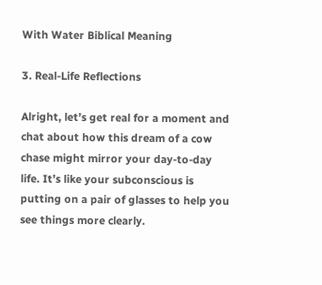With Water Biblical Meaning

3. Real-Life Reflections

Alright, let’s get real for a moment and chat about how this dream of a cow chase might mirror your day-to-day life. It’s like your subconscious is putting on a pair of glasses to help you see things more clearly.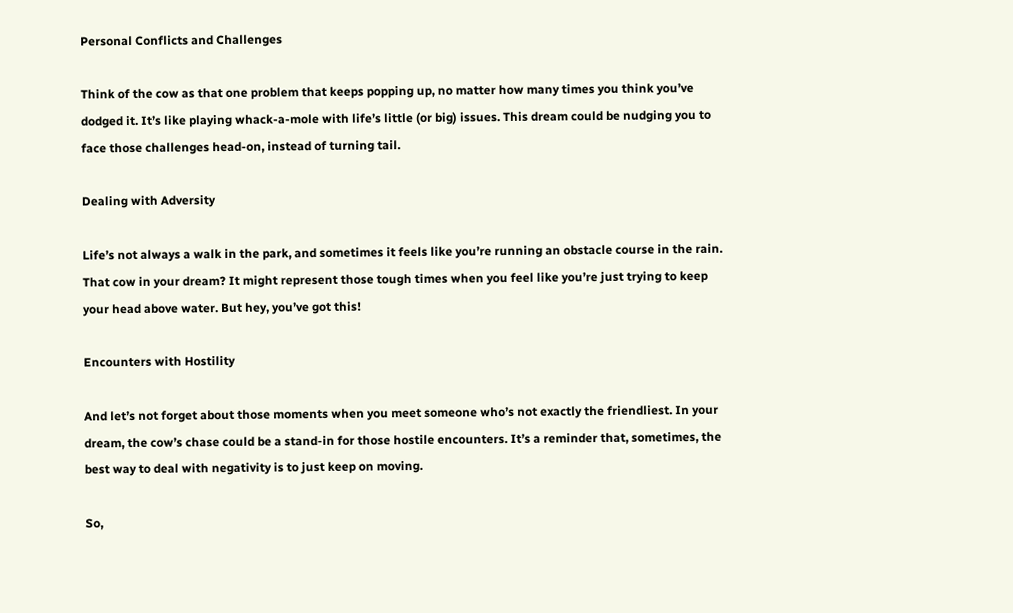Personal Conflicts and Challenges

Think of the cow as that one problem that keeps popping up, no matter how many times you think you’ve dodged it. It’s like playing whack-a-mole with life’s little (or big) issues. This dream could be nudging you to face those challenges head-on, instead of turning tail.

Dealing with Adversity

Life’s not always a walk in the park, and sometimes it feels like you’re running an obstacle course in the rain. That cow in your dream? It might represent those tough times when you feel like you’re just trying to keep your head above water. But hey, you’ve got this!

Encounters with Hostility

And let’s not forget about those moments when you meet someone who’s not exactly the friendliest. In your dream, the cow’s chase could be a stand-in for those hostile encounters. It’s a reminder that, sometimes, the best way to deal with negativity is to just keep on moving.

So,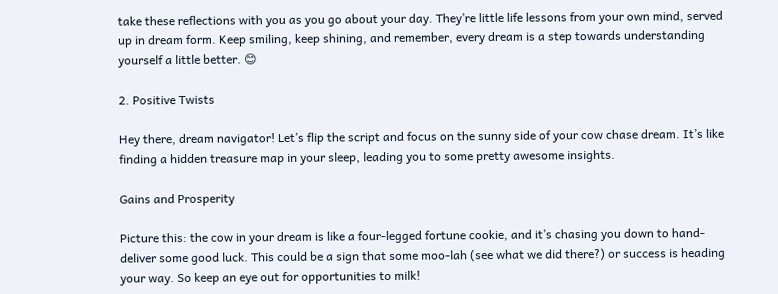take these reflections with you as you go about your day. They’re little life lessons from your own mind, served up in dream form. Keep smiling, keep shining, and remember, every dream is a step towards understanding yourself a little better. 😊

2. Positive Twists

Hey there, dream navigator! Let’s flip the script and focus on the sunny side of your cow chase dream. It’s like finding a hidden treasure map in your sleep, leading you to some pretty awesome insights.

Gains and Prosperity

Picture this: the cow in your dream is like a four-legged fortune cookie, and it’s chasing you down to hand-deliver some good luck. This could be a sign that some moo-lah (see what we did there?) or success is heading your way. So keep an eye out for opportunities to milk!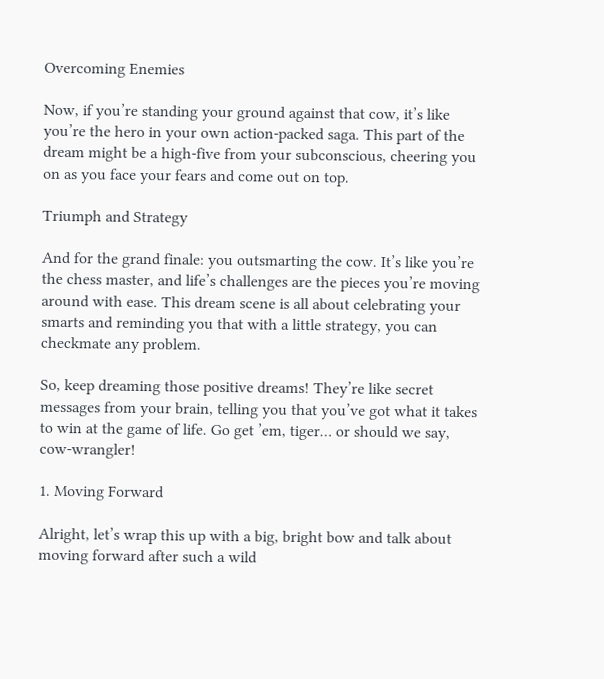Overcoming Enemies

Now, if you’re standing your ground against that cow, it’s like you’re the hero in your own action-packed saga. This part of the dream might be a high-five from your subconscious, cheering you on as you face your fears and come out on top.

Triumph and Strategy

And for the grand finale: you outsmarting the cow. It’s like you’re the chess master, and life’s challenges are the pieces you’re moving around with ease. This dream scene is all about celebrating your smarts and reminding you that with a little strategy, you can checkmate any problem.

So, keep dreaming those positive dreams! They’re like secret messages from your brain, telling you that you’ve got what it takes to win at the game of life. Go get ’em, tiger… or should we say, cow-wrangler!

1. Moving Forward

Alright, let’s wrap this up with a big, bright bow and talk about moving forward after such a wild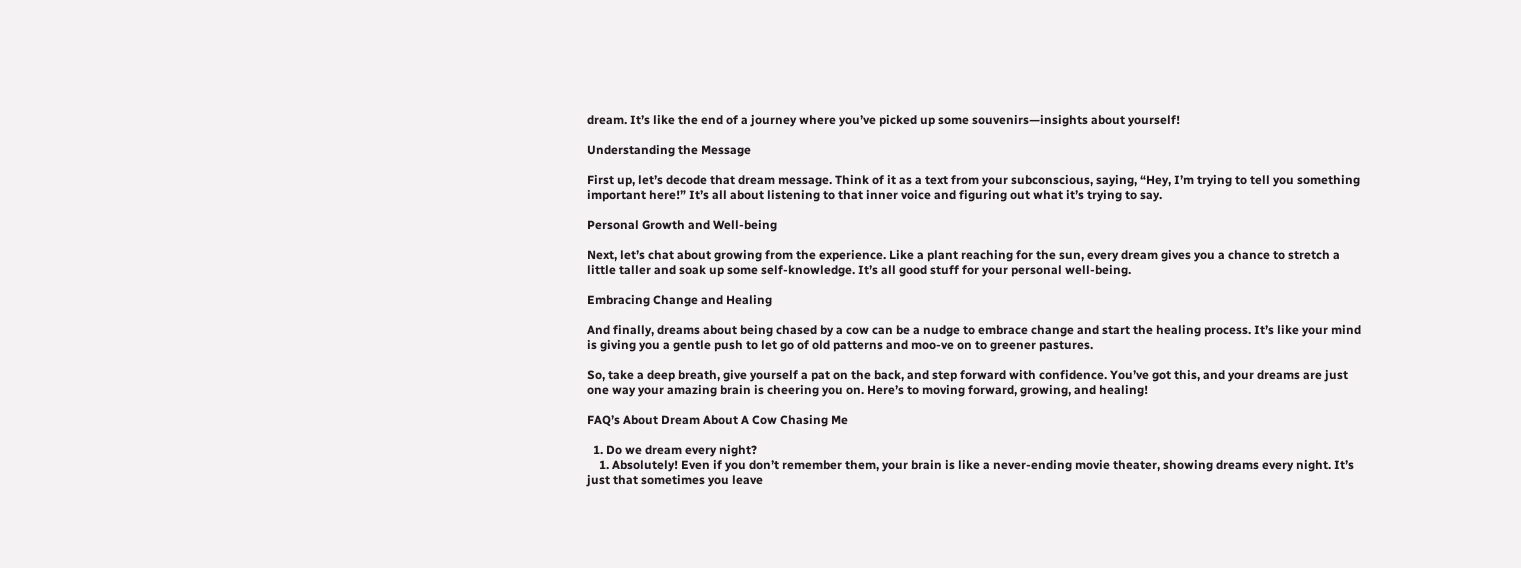dream. It’s like the end of a journey where you’ve picked up some souvenirs—insights about yourself!

Understanding the Message

First up, let’s decode that dream message. Think of it as a text from your subconscious, saying, “Hey, I’m trying to tell you something important here!” It’s all about listening to that inner voice and figuring out what it’s trying to say.

Personal Growth and Well-being

Next, let’s chat about growing from the experience. Like a plant reaching for the sun, every dream gives you a chance to stretch a little taller and soak up some self-knowledge. It’s all good stuff for your personal well-being.

Embracing Change and Healing

And finally, dreams about being chased by a cow can be a nudge to embrace change and start the healing process. It’s like your mind is giving you a gentle push to let go of old patterns and moo-ve on to greener pastures.

So, take a deep breath, give yourself a pat on the back, and step forward with confidence. You’ve got this, and your dreams are just one way your amazing brain is cheering you on. Here’s to moving forward, growing, and healing!

FAQ’s About Dream About A Cow Chasing Me

  1. Do we dream every night?
    1. Absolutely! Even if you don’t remember them, your brain is like a never-ending movie theater, showing dreams every night. It’s just that sometimes you leave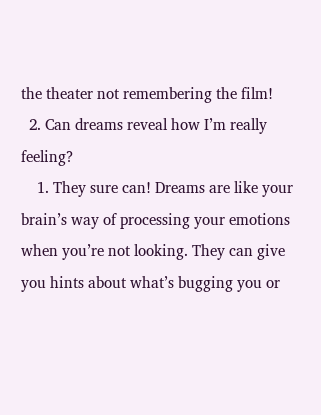the theater not remembering the film!
  2. Can dreams reveal how I’m really feeling?
    1. They sure can! Dreams are like your brain’s way of processing your emotions when you’re not looking. They can give you hints about what’s bugging you or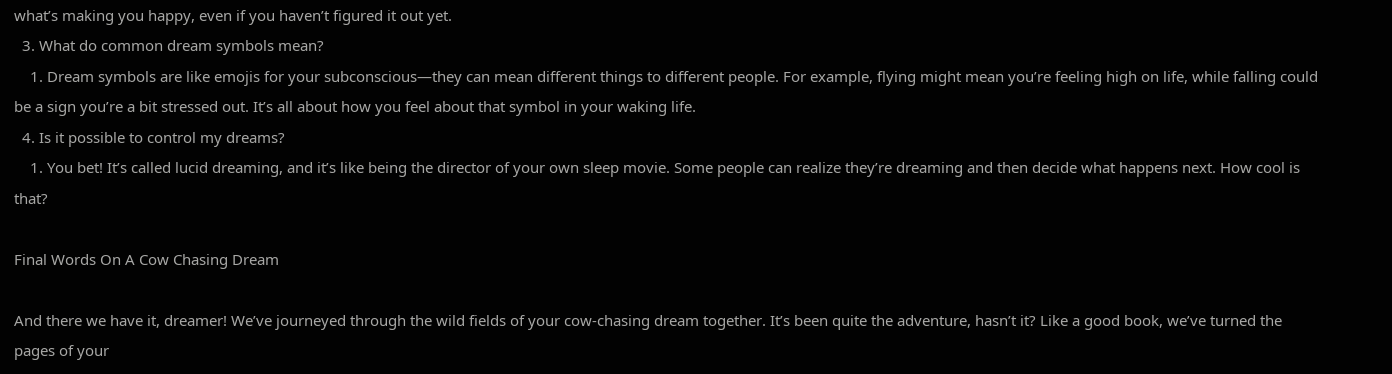what’s making you happy, even if you haven’t figured it out yet.
  3. What do common dream symbols mean?
    1. Dream symbols are like emojis for your subconscious—they can mean different things to different people. For example, flying might mean you’re feeling high on life, while falling could be a sign you’re a bit stressed out. It’s all about how you feel about that symbol in your waking life.
  4. Is it possible to control my dreams?
    1. You bet! It’s called lucid dreaming, and it’s like being the director of your own sleep movie. Some people can realize they’re dreaming and then decide what happens next. How cool is that?

Final Words On A Cow Chasing Dream

And there we have it, dreamer! We’ve journeyed through the wild fields of your cow-chasing dream together. It’s been quite the adventure, hasn’t it? Like a good book, we’ve turned the pages of your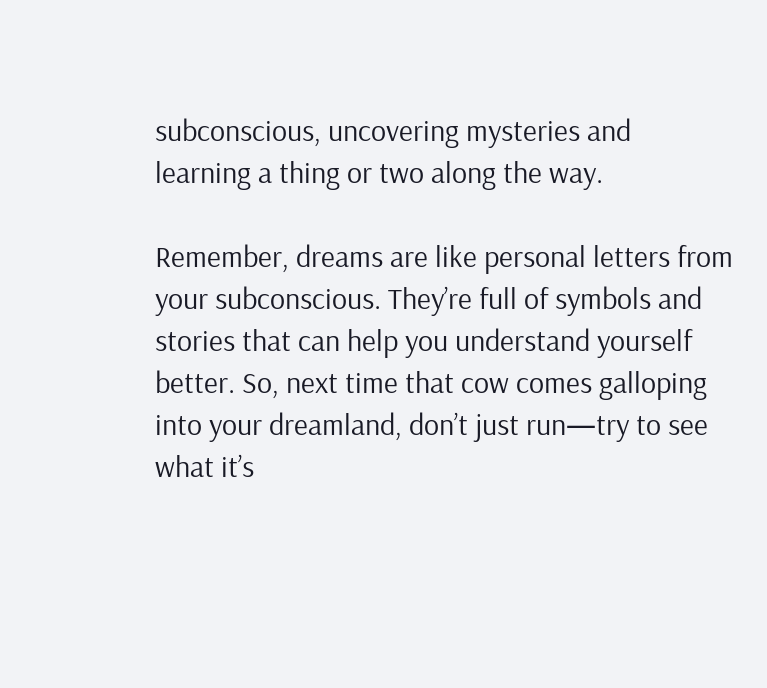subconscious, uncovering mysteries and learning a thing or two along the way.

Remember, dreams are like personal letters from your subconscious. They’re full of symbols and stories that can help you understand yourself better. So, next time that cow comes galloping into your dreamland, don’t just run—try to see what it’s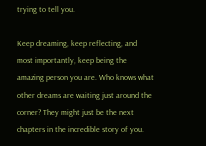trying to tell you.

Keep dreaming, keep reflecting, and most importantly, keep being the amazing person you are. Who knows what other dreams are waiting just around the corner? They might just be the next chapters in the incredible story of you.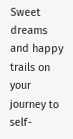Sweet dreams and happy trails on your journey to self-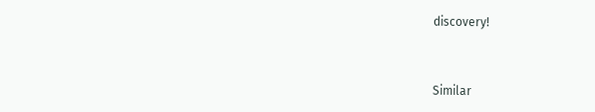discovery!


Similar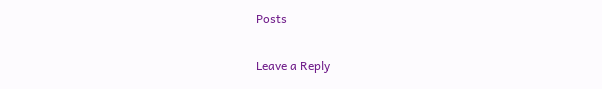Posts

Leave a Reply